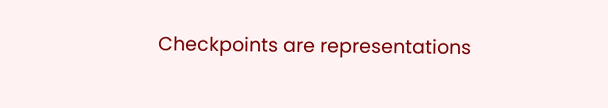Checkpoints are representations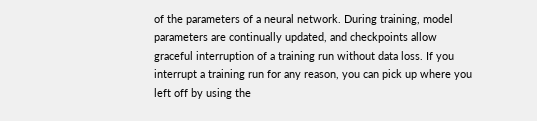of the parameters of a neural network. During training, model parameters are continually updated, and checkpoints allow graceful interruption of a training run without data loss. If you interrupt a training run for any reason, you can pick up where you left off by using the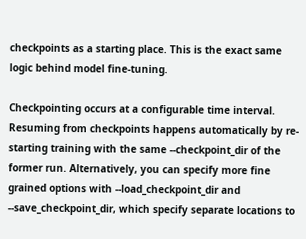checkpoints as a starting place. This is the exact same logic behind model fine-tuning.

Checkpointing occurs at a configurable time interval. Resuming from checkpoints happens automatically by re-starting training with the same --checkpoint_dir of the former run. Alternatively, you can specify more fine grained options with --load_checkpoint_dir and --save_checkpoint_dir, which specify separate locations to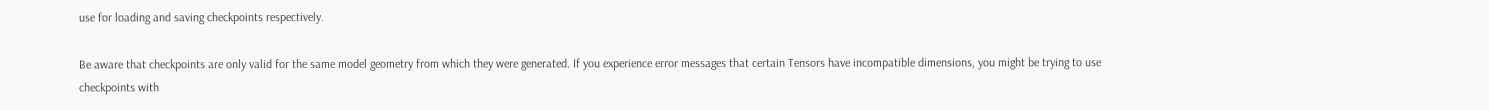use for loading and saving checkpoints respectively.

Be aware that checkpoints are only valid for the same model geometry from which they were generated. If you experience error messages that certain Tensors have incompatible dimensions, you might be trying to use checkpoints with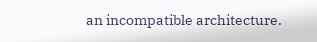an incompatible architecture.